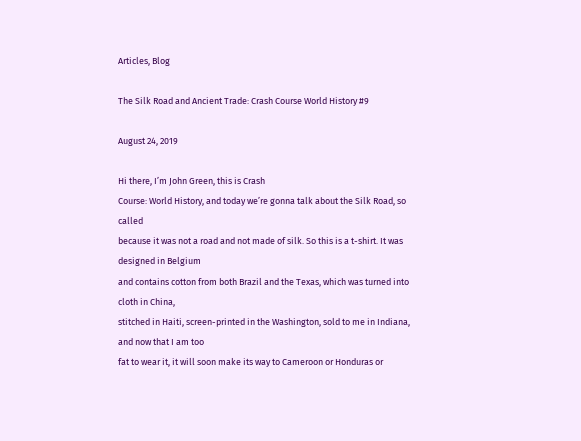Articles, Blog

The Silk Road and Ancient Trade: Crash Course World History #9

August 24, 2019

Hi there, I’m John Green, this is Crash
Course: World History, and today we’re gonna talk about the Silk Road, so called
because it was not a road and not made of silk. So this is a t-shirt. It was designed in Belgium
and contains cotton from both Brazil and the Texas, which was turned into cloth in China,
stitched in Haiti, screen-printed in the Washington, sold to me in Indiana, and now that I am too
fat to wear it, it will soon make its way to Cameroon or Honduras or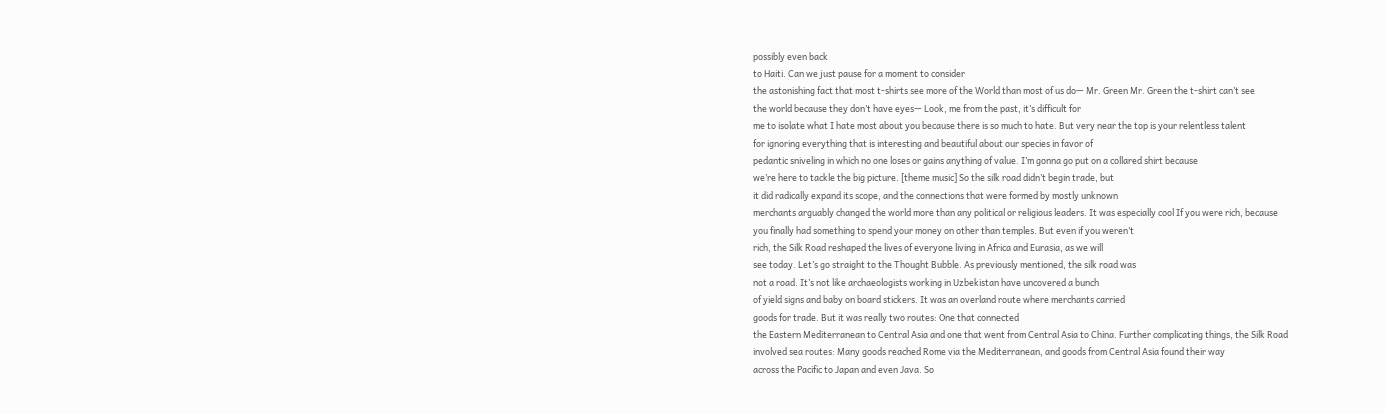possibly even back
to Haiti. Can we just pause for a moment to consider
the astonishing fact that most t-shirts see more of the World than most of us do— Mr. Green Mr. Green the t-shirt can’t see
the world because they don’t have eyes— Look, me from the past, it’s difficult for
me to isolate what I hate most about you because there is so much to hate. But very near the top is your relentless talent
for ignoring everything that is interesting and beautiful about our species in favor of
pedantic sniveling in which no one loses or gains anything of value. I’m gonna go put on a collared shirt because
we’re here to tackle the big picture. [theme music] So the silk road didn’t begin trade, but
it did radically expand its scope, and the connections that were formed by mostly unknown
merchants arguably changed the world more than any political or religious leaders. It was especially cool If you were rich, because
you finally had something to spend your money on other than temples. But even if you weren’t
rich, the Silk Road reshaped the lives of everyone living in Africa and Eurasia, as we will
see today. Let’s go straight to the Thought Bubble. As previously mentioned, the silk road was
not a road. It’s not like archaeologists working in Uzbekistan have uncovered a bunch
of yield signs and baby on board stickers. It was an overland route where merchants carried
goods for trade. But it was really two routes: One that connected
the Eastern Mediterranean to Central Asia and one that went from Central Asia to China. Further complicating things, the Silk Road
involved sea routes: Many goods reached Rome via the Mediterranean, and goods from Central Asia found their way
across the Pacific to Japan and even Java. So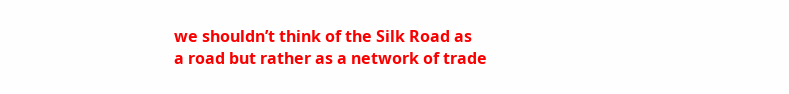we shouldn’t think of the Silk Road as
a road but rather as a network of trade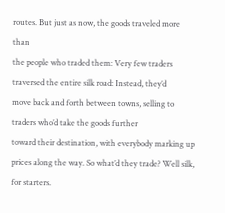routes. But just as now, the goods traveled more than
the people who traded them: Very few traders traversed the entire silk road: Instead, they’d
move back and forth between towns, selling to traders who’d take the goods further
toward their destination, with everybody marking up prices along the way. So what’d they trade? Well silk, for starters.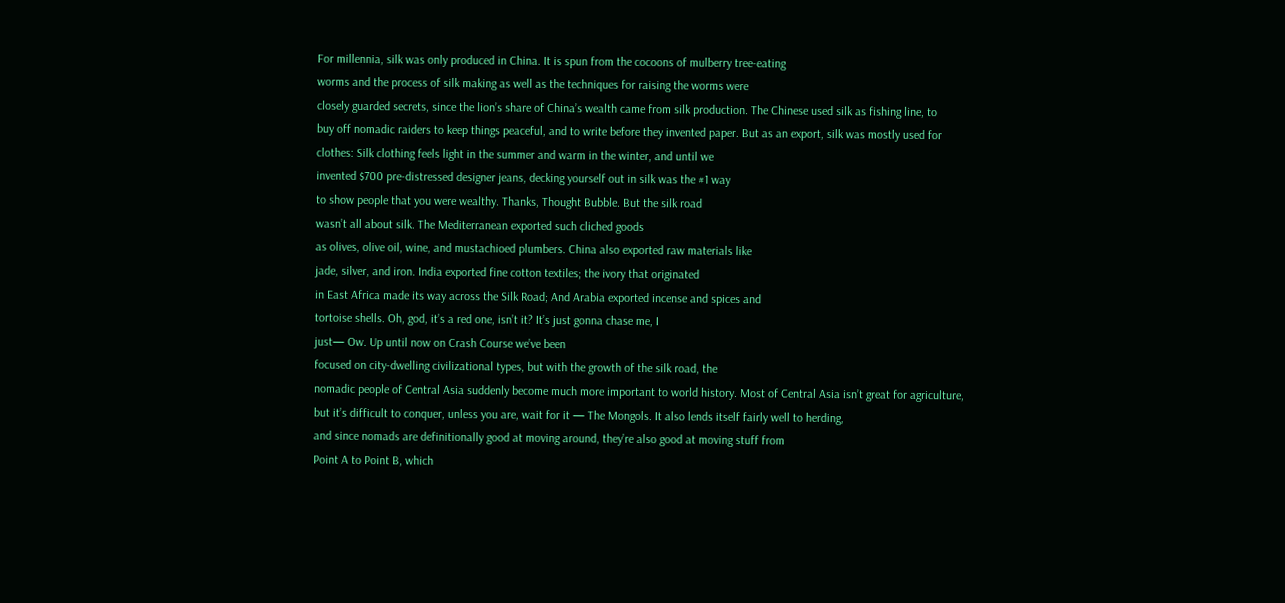For millennia, silk was only produced in China. It is spun from the cocoons of mulberry tree-eating
worms and the process of silk making as well as the techniques for raising the worms were
closely guarded secrets, since the lion’s share of China’s wealth came from silk production. The Chinese used silk as fishing line, to
buy off nomadic raiders to keep things peaceful, and to write before they invented paper. But as an export, silk was mostly used for
clothes: Silk clothing feels light in the summer and warm in the winter, and until we
invented $700 pre-distressed designer jeans, decking yourself out in silk was the #1 way
to show people that you were wealthy. Thanks, Thought Bubble. But the silk road
wasn’t all about silk. The Mediterranean exported such cliched goods
as olives, olive oil, wine, and mustachioed plumbers. China also exported raw materials like
jade, silver, and iron. India exported fine cotton textiles; the ivory that originated
in East Africa made its way across the Silk Road; And Arabia exported incense and spices and
tortoise shells. Oh, god, it’s a red one, isn’t it? It’s just gonna chase me, I
just— Ow. Up until now on Crash Course we’ve been
focused on city-dwelling civilizational types, but with the growth of the silk road, the
nomadic people of Central Asia suddenly become much more important to world history. Most of Central Asia isn’t great for agriculture,
but it’s difficult to conquer, unless you are, wait for it — The Mongols. It also lends itself fairly well to herding,
and since nomads are definitionally good at moving around, they’re also good at moving stuff from
Point A to Point B, which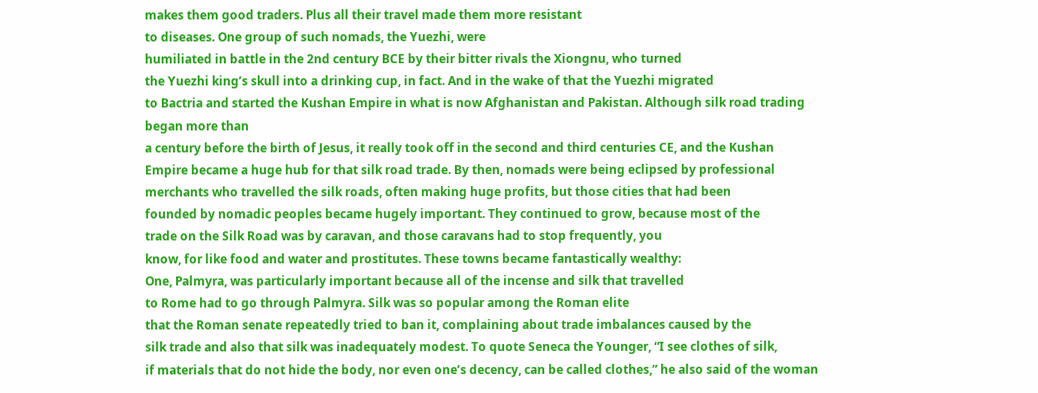makes them good traders. Plus all their travel made them more resistant
to diseases. One group of such nomads, the Yuezhi, were
humiliated in battle in the 2nd century BCE by their bitter rivals the Xiongnu, who turned
the Yuezhi king’s skull into a drinking cup, in fact. And in the wake of that the Yuezhi migrated
to Bactria and started the Kushan Empire in what is now Afghanistan and Pakistan. Although silk road trading began more than
a century before the birth of Jesus, it really took off in the second and third centuries CE, and the Kushan
Empire became a huge hub for that silk road trade. By then, nomads were being eclipsed by professional
merchants who travelled the silk roads, often making huge profits, but those cities that had been
founded by nomadic peoples became hugely important. They continued to grow, because most of the
trade on the Silk Road was by caravan, and those caravans had to stop frequently, you
know, for like food and water and prostitutes. These towns became fantastically wealthy:
One, Palmyra, was particularly important because all of the incense and silk that travelled
to Rome had to go through Palmyra. Silk was so popular among the Roman elite
that the Roman senate repeatedly tried to ban it, complaining about trade imbalances caused by the
silk trade and also that silk was inadequately modest. To quote Seneca the Younger, “I see clothes of silk,
if materials that do not hide the body, nor even one’s decency, can be called clothes,” he also said of the woman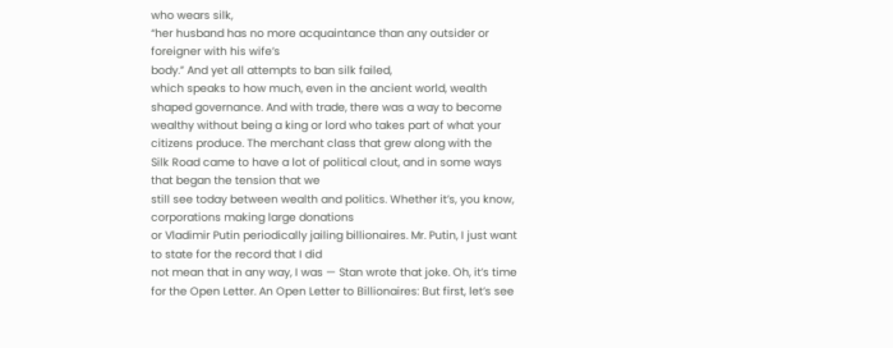who wears silk,
“her husband has no more acquaintance than any outsider or foreigner with his wife’s
body.” And yet all attempts to ban silk failed,
which speaks to how much, even in the ancient world, wealth shaped governance. And with trade, there was a way to become
wealthy without being a king or lord who takes part of what your citizens produce. The merchant class that grew along with the
Silk Road came to have a lot of political clout, and in some ways that began the tension that we
still see today between wealth and politics. Whether it’s, you know, corporations making large donations
or Vladimir Putin periodically jailing billionaires. Mr. Putin, I just want to state for the record that I did
not mean that in any way, I was — Stan wrote that joke. Oh, it’s time for the Open Letter. An Open Letter to Billionaires: But first, let’s see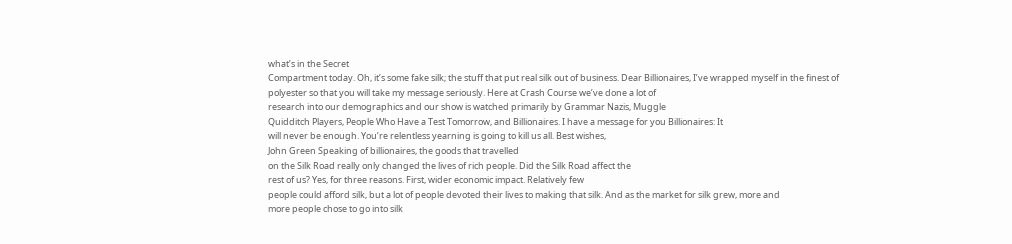what’s in the Secret
Compartment today. Oh, it’s some fake silk; the stuff that put real silk out of business. Dear Billionaires, I’ve wrapped myself in the finest of
polyester so that you will take my message seriously. Here at Crash Course we’ve done a lot of
research into our demographics and our show is watched primarily by Grammar Nazis, Muggle
Quidditch Players, People Who Have a Test Tomorrow, and Billionaires. I have a message for you Billionaires: It
will never be enough. You’re relentless yearning is going to kill us all. Best wishes,
John Green Speaking of billionaires, the goods that travelled
on the Silk Road really only changed the lives of rich people. Did the Silk Road affect the
rest of us? Yes, for three reasons. First, wider economic impact. Relatively few
people could afford silk, but a lot of people devoted their lives to making that silk. And as the market for silk grew, more and
more people chose to go into silk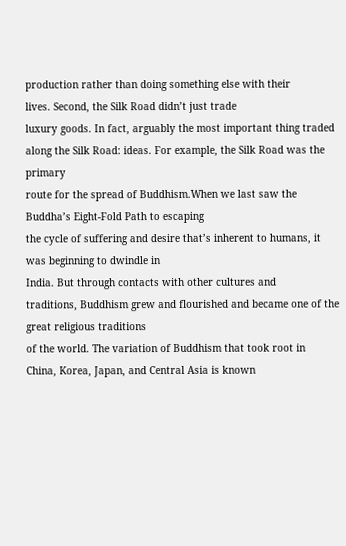production rather than doing something else with their
lives. Second, the Silk Road didn’t just trade
luxury goods. In fact, arguably the most important thing traded along the Silk Road: ideas. For example, the Silk Road was the primary
route for the spread of Buddhism.When we last saw the Buddha’s Eight-Fold Path to escaping
the cycle of suffering and desire that’s inherent to humans, it was beginning to dwindle in
India. But through contacts with other cultures and
traditions, Buddhism grew and flourished and became one of the great religious traditions
of the world. The variation of Buddhism that took root in
China, Korea, Japan, and Central Asia is known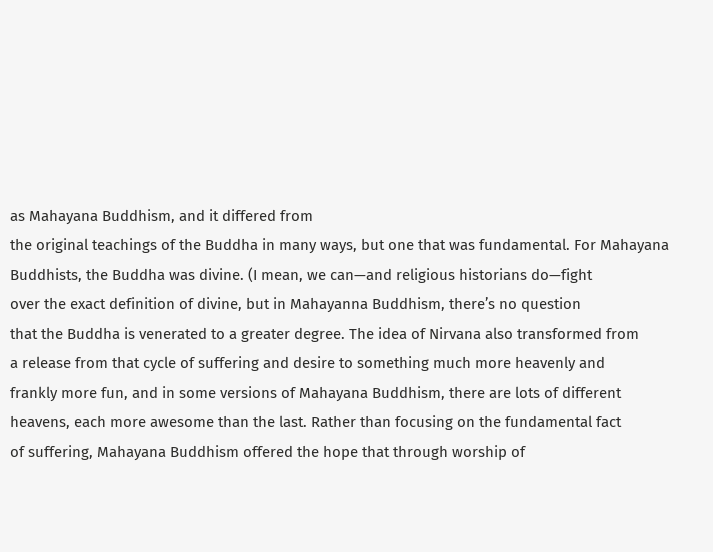as Mahayana Buddhism, and it differed from
the original teachings of the Buddha in many ways, but one that was fundamental. For Mahayana
Buddhists, the Buddha was divine. (I mean, we can—and religious historians do—fight
over the exact definition of divine, but in Mahayanna Buddhism, there’s no question
that the Buddha is venerated to a greater degree. The idea of Nirvana also transformed from
a release from that cycle of suffering and desire to something much more heavenly and
frankly more fun, and in some versions of Mahayana Buddhism, there are lots of different
heavens, each more awesome than the last. Rather than focusing on the fundamental fact
of suffering, Mahayana Buddhism offered the hope that through worship of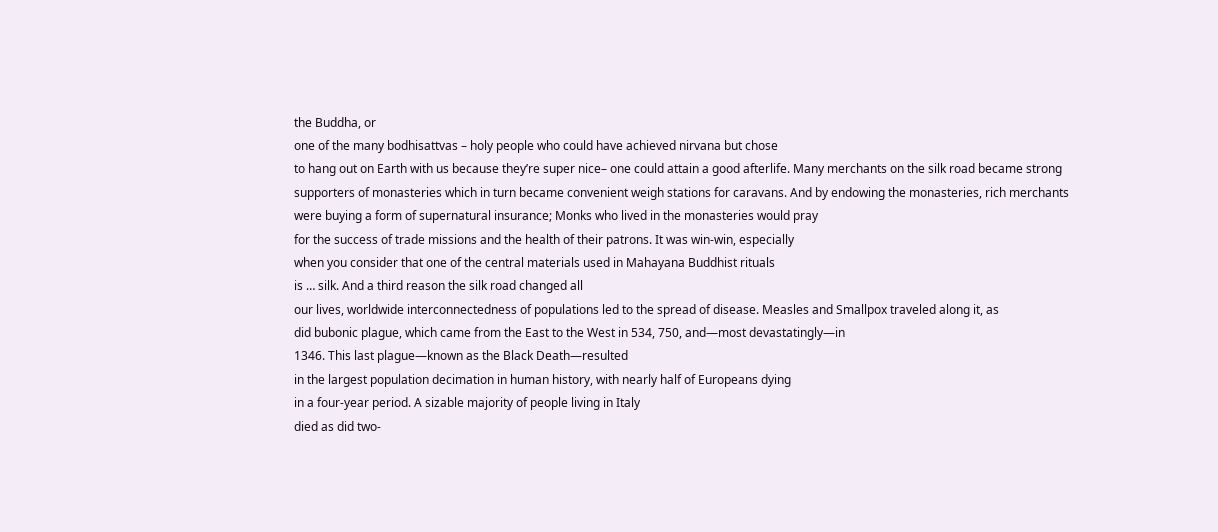the Buddha, or
one of the many bodhisattvas – holy people who could have achieved nirvana but chose
to hang out on Earth with us because they’re super nice– one could attain a good afterlife. Many merchants on the silk road became strong
supporters of monasteries which in turn became convenient weigh stations for caravans. And by endowing the monasteries, rich merchants
were buying a form of supernatural insurance; Monks who lived in the monasteries would pray
for the success of trade missions and the health of their patrons. It was win-win, especially
when you consider that one of the central materials used in Mahayana Buddhist rituals
is … silk. And a third reason the silk road changed all
our lives, worldwide interconnectedness of populations led to the spread of disease. Measles and Smallpox traveled along it, as
did bubonic plague, which came from the East to the West in 534, 750, and—most devastatingly—in
1346. This last plague—known as the Black Death—resulted
in the largest population decimation in human history, with nearly half of Europeans dying
in a four-year period. A sizable majority of people living in Italy
died as did two-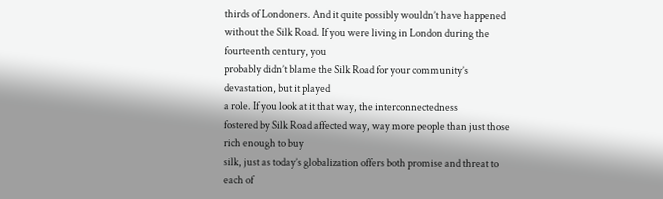thirds of Londoners. And it quite possibly wouldn’t have happened
without the Silk Road. If you were living in London during the fourteenth century, you
probably didn’t blame the Silk Road for your community’s devastation, but it played
a role. If you look at it that way, the interconnectedness
fostered by Silk Road affected way, way more people than just those rich enough to buy
silk, just as today’s globalization offers both promise and threat to each of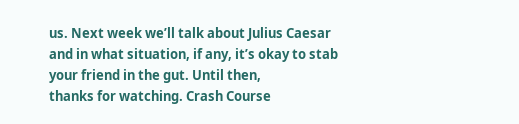us. Next week we’ll talk about Julius Caesar
and in what situation, if any, it’s okay to stab your friend in the gut. Until then,
thanks for watching. Crash Course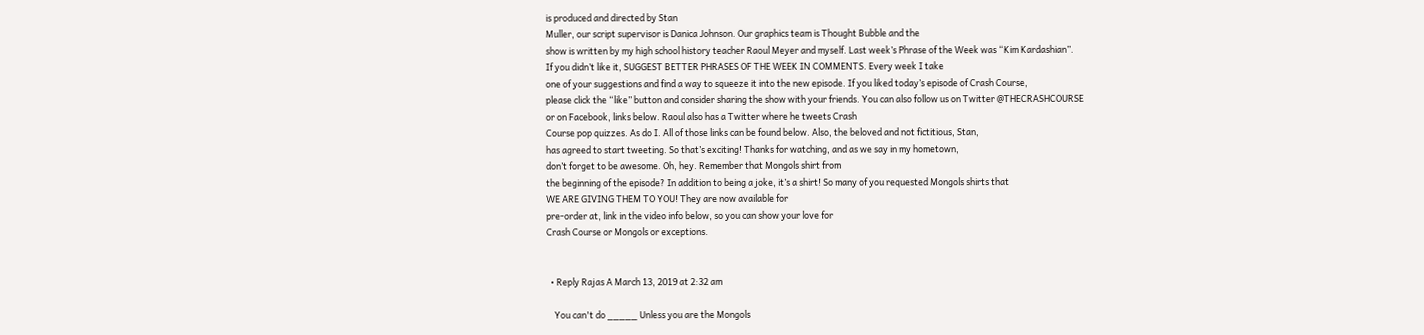is produced and directed by Stan
Muller, our script supervisor is Danica Johnson. Our graphics team is Thought Bubble and the
show is written by my high school history teacher Raoul Meyer and myself. Last week’s Phrase of the Week was “Kim Kardashian”.
If you didn’t like it, SUGGEST BETTER PHRASES OF THE WEEK IN COMMENTS. Every week I take
one of your suggestions and find a way to squeeze it into the new episode. If you liked today’s episode of Crash Course,
please click the “like” button and consider sharing the show with your friends. You can also follow us on Twitter @THECRASHCOURSE
or on Facebook, links below. Raoul also has a Twitter where he tweets Crash
Course pop quizzes. As do I. All of those links can be found below. Also, the beloved and not fictitious, Stan,
has agreed to start tweeting. So that’s exciting! Thanks for watching, and as we say in my hometown,
don’t forget to be awesome. Oh, hey. Remember that Mongols shirt from
the beginning of the episode? In addition to being a joke, it’s a shirt! So many of you requested Mongols shirts that
WE ARE GIVING THEM TO YOU! They are now available for
pre-order at, link in the video info below, so you can show your love for
Crash Course or Mongols or exceptions.


  • Reply Rajas A March 13, 2019 at 2:32 am

    You can't do _____ Unless you are the Mongols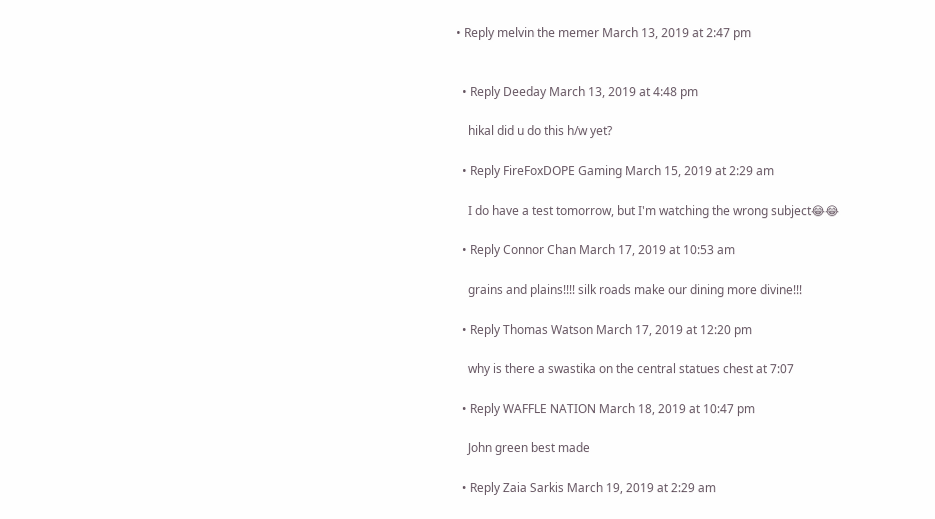• Reply melvin the memer March 13, 2019 at 2:47 pm


  • Reply Deeday March 13, 2019 at 4:48 pm

    hikal did u do this h/w yet?

  • Reply FireFoxDOPE Gaming March 15, 2019 at 2:29 am

    I do have a test tomorrow, but I'm watching the wrong subject😂😂

  • Reply Connor Chan March 17, 2019 at 10:53 am

    grains and plains!!!! silk roads make our dining more divine!!!

  • Reply Thomas Watson March 17, 2019 at 12:20 pm

    why is there a swastika on the central statues chest at 7:07

  • Reply WAFFLE NATION March 18, 2019 at 10:47 pm

    John green best made

  • Reply Zaia Sarkis March 19, 2019 at 2:29 am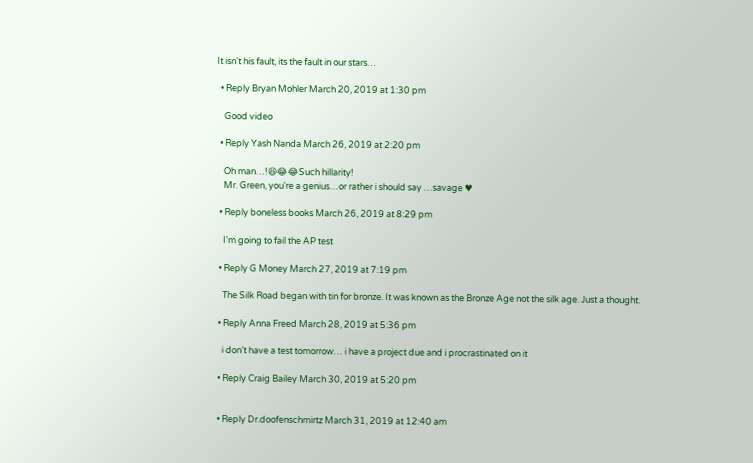It isn't his fault, its the fault in our stars…

  • Reply Bryan Mohler March 20, 2019 at 1:30 pm

    Good video

  • Reply Yash Nanda March 26, 2019 at 2:20 pm

    Oh man…!😆😂😂Such hillarity!
    Mr. Green, you're a genius…or rather i should say …savage ♥

  • Reply boneless books March 26, 2019 at 8:29 pm

    I'm going to fail the AP test

  • Reply G Money March 27, 2019 at 7:19 pm

    The Silk Road began with tin for bronze. It was known as the Bronze Age not the silk age. Just a thought.

  • Reply Anna Freed March 28, 2019 at 5:36 pm

    i don’t have a test tomorrow… i have a project due and i procrastinated on it

  • Reply Craig Bailey March 30, 2019 at 5:20 pm


  • Reply Dr.doofenschmirtz March 31, 2019 at 12:40 am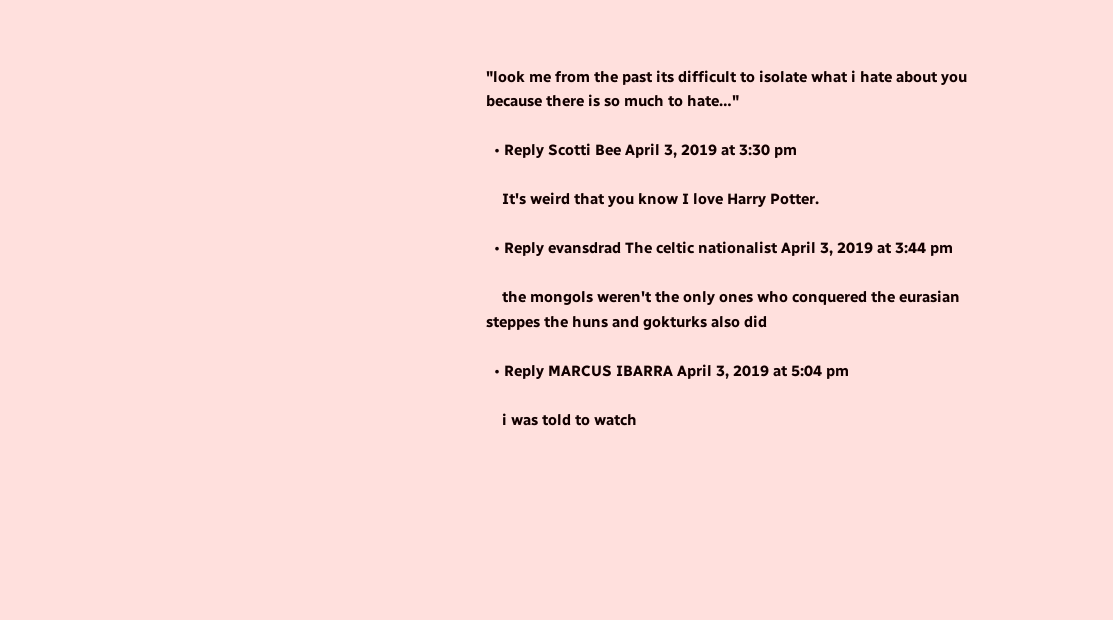"look me from the past its difficult to isolate what i hate about you because there is so much to hate…"

  • Reply Scotti Bee April 3, 2019 at 3:30 pm

    It's weird that you know I love Harry Potter.

  • Reply evansdrad The celtic nationalist April 3, 2019 at 3:44 pm

    the mongols weren't the only ones who conquered the eurasian steppes the huns and gokturks also did

  • Reply MARCUS IBARRA April 3, 2019 at 5:04 pm

    i was told to watch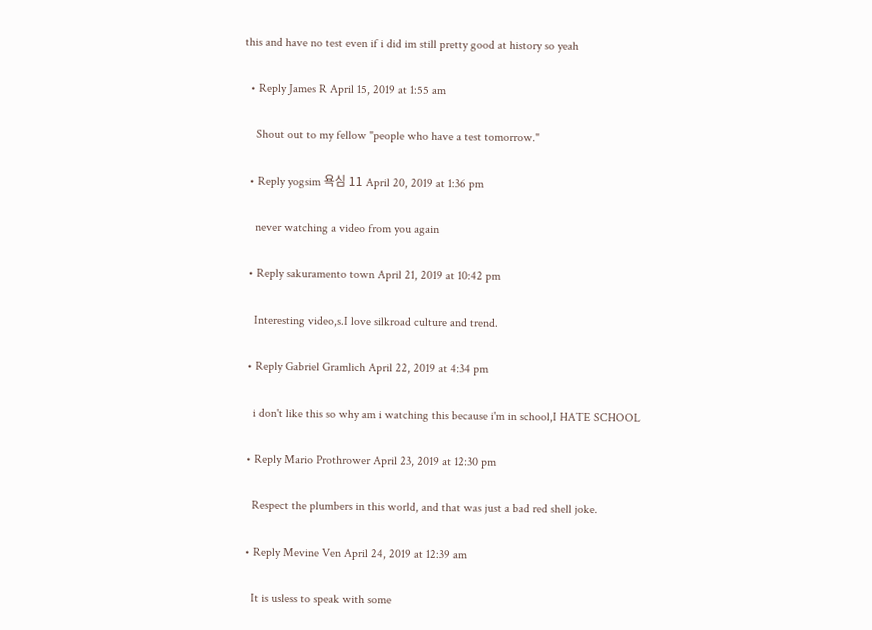this and have no test even if i did im still pretty good at history so yeah

  • Reply James R April 15, 2019 at 1:55 am

    Shout out to my fellow "people who have a test tomorrow."

  • Reply yogsim 욕심 11 April 20, 2019 at 1:36 pm

    never watching a video from you again

  • Reply sakuramento town April 21, 2019 at 10:42 pm

    Interesting video,s.I love silkroad culture and trend.

  • Reply Gabriel Gramlich April 22, 2019 at 4:34 pm

    i don't like this so why am i watching this because i'm in school,I HATE SCHOOL

  • Reply Mario Prothrower April 23, 2019 at 12:30 pm

    Respect the plumbers in this world, and that was just a bad red shell joke.

  • Reply Mevine Ven April 24, 2019 at 12:39 am

    It is usless to speak with some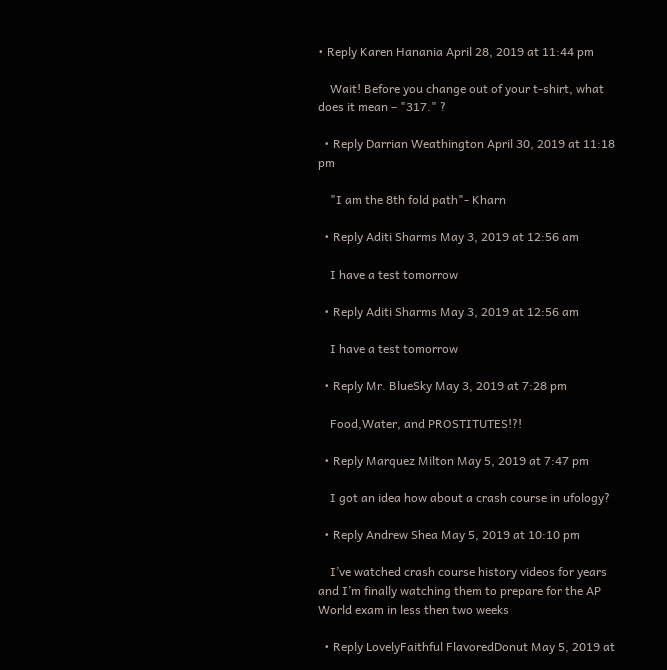• Reply Karen Hanania April 28, 2019 at 11:44 pm

    Wait! Before you change out of your t-shirt, what does it mean – "317." ?

  • Reply Darrian Weathington April 30, 2019 at 11:18 pm

    "I am the 8th fold path"- Kharn

  • Reply Aditi Sharms May 3, 2019 at 12:56 am

    I have a test tomorrow

  • Reply Aditi Sharms May 3, 2019 at 12:56 am

    I have a test tomorrow

  • Reply Mr. BlueSky May 3, 2019 at 7:28 pm

    Food,Water, and PROSTITUTES!?!

  • Reply Marquez Milton May 5, 2019 at 7:47 pm

    I got an idea how about a crash course in ufology?

  • Reply Andrew Shea May 5, 2019 at 10:10 pm

    I’ve watched crash course history videos for years and I’m finally watching them to prepare for the AP World exam in less then two weeks

  • Reply LovelyFaithful FlavoredDonut May 5, 2019 at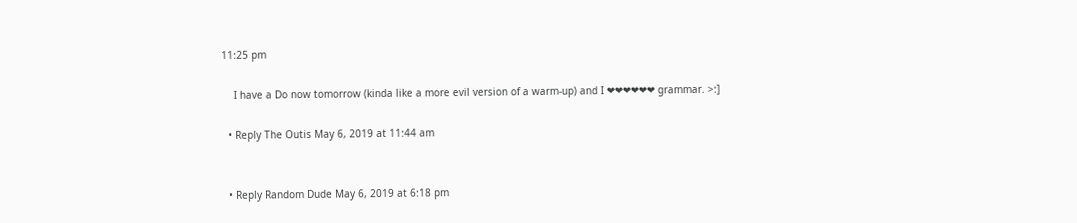11:25 pm

    I have a Do now tomorrow (kinda like a more evil version of a warm-up) and I ❤❤❤❤❤❤ grammar. >:]

  • Reply The Outis May 6, 2019 at 11:44 am


  • Reply Random Dude May 6, 2019 at 6:18 pm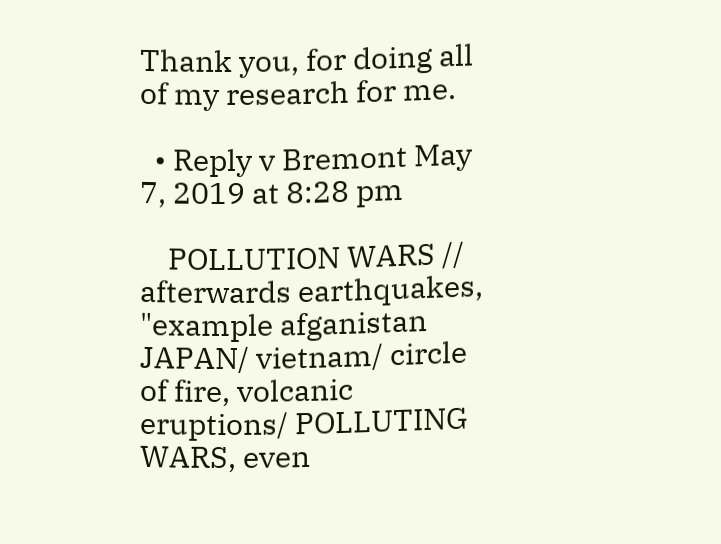Thank you, for doing all of my research for me.

  • Reply v Bremont May 7, 2019 at 8:28 pm

    POLLUTION WARS // afterwards earthquakes, "example afganistan JAPAN/ vietnam/ circle of fire, volcanic eruptions/ POLLUTING WARS, even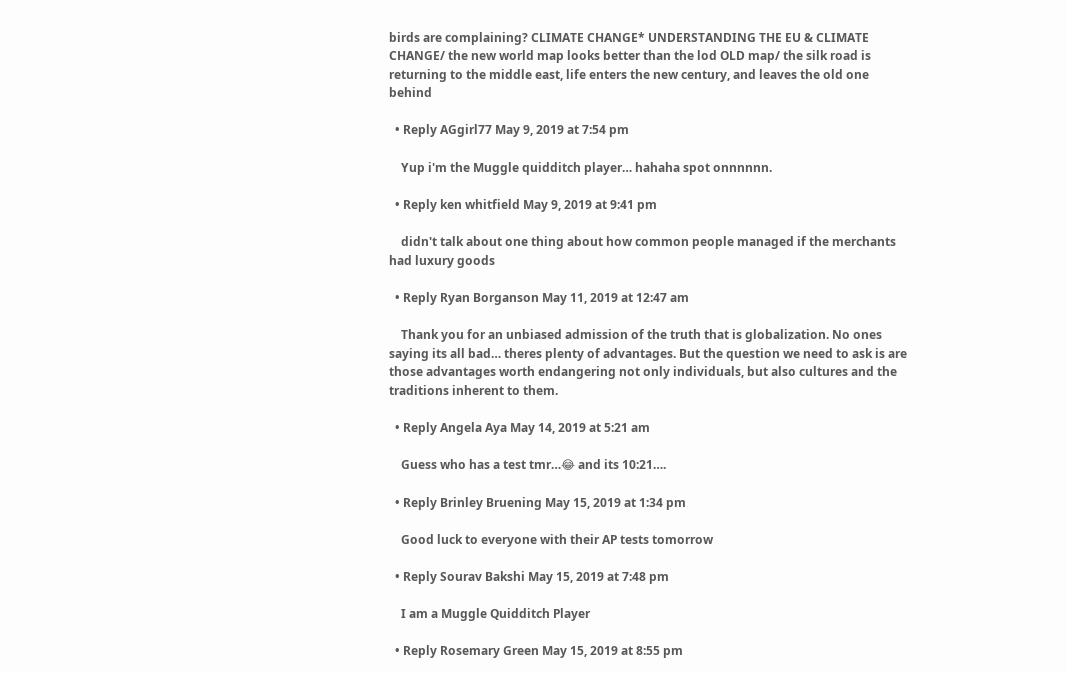birds are complaining? CLIMATE CHANGE* UNDERSTANDING THE EU & CLIMATE CHANGE/ the new world map looks better than the lod OLD map/ the silk road is returning to the middle east, life enters the new century, and leaves the old one behind

  • Reply AGgirl77 May 9, 2019 at 7:54 pm

    Yup i'm the Muggle quidditch player… hahaha spot onnnnnn.

  • Reply ken whitfield May 9, 2019 at 9:41 pm

    didn't talk about one thing about how common people managed if the merchants had luxury goods

  • Reply Ryan Borganson May 11, 2019 at 12:47 am

    Thank you for an unbiased admission of the truth that is globalization. No ones saying its all bad… theres plenty of advantages. But the question we need to ask is are those advantages worth endangering not only individuals, but also cultures and the traditions inherent to them.

  • Reply Angela Aya May 14, 2019 at 5:21 am

    Guess who has a test tmr…😂 and its 10:21….

  • Reply Brinley Bruening May 15, 2019 at 1:34 pm

    Good luck to everyone with their AP tests tomorrow

  • Reply Sourav Bakshi May 15, 2019 at 7:48 pm

    I am a Muggle Quidditch Player

  • Reply Rosemary Green May 15, 2019 at 8:55 pm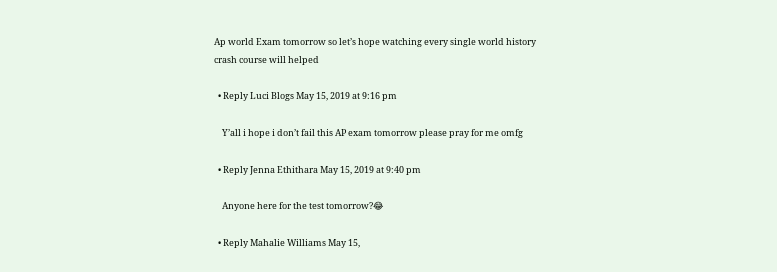Ap world Exam tomorrow so let’s hope watching every single world history crash course will helped

  • Reply Luci Blogs May 15, 2019 at 9:16 pm

    Y’all i hope i don’t fail this AP exam tomorrow please pray for me omfg

  • Reply Jenna Ethithara May 15, 2019 at 9:40 pm

    Anyone here for the test tomorrow?😂

  • Reply Mahalie Williams May 15,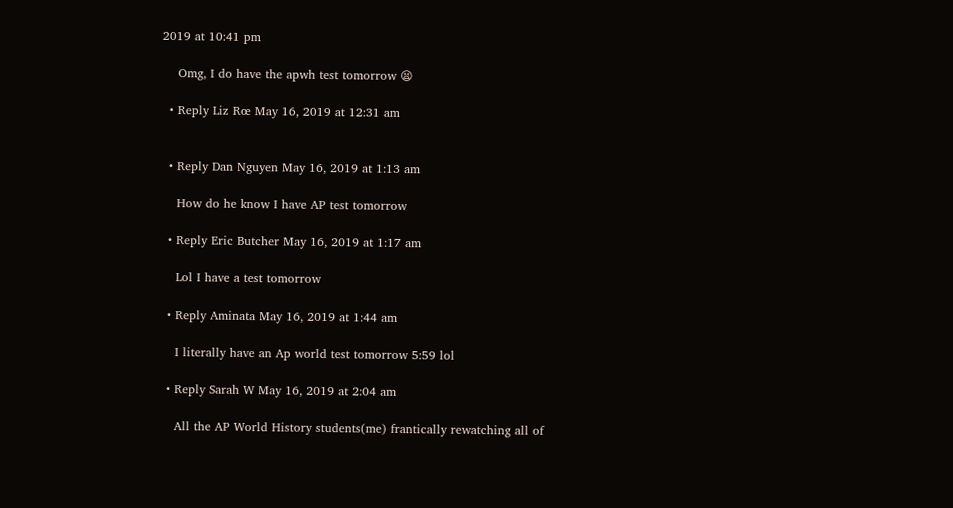2019 at 10:41 pm

    Omg, I do have the apwh test tomorrow 😫

  • Reply Liz Rœ May 16, 2019 at 12:31 am


  • Reply Dan Nguyen May 16, 2019 at 1:13 am

    How do he know I have AP test tomorrow

  • Reply Eric Butcher May 16, 2019 at 1:17 am

    Lol I have a test tomorrow

  • Reply Aminata May 16, 2019 at 1:44 am

    I literally have an Ap world test tomorrow 5:59 lol

  • Reply Sarah W May 16, 2019 at 2:04 am

    All the AP World History students(me) frantically rewatching all of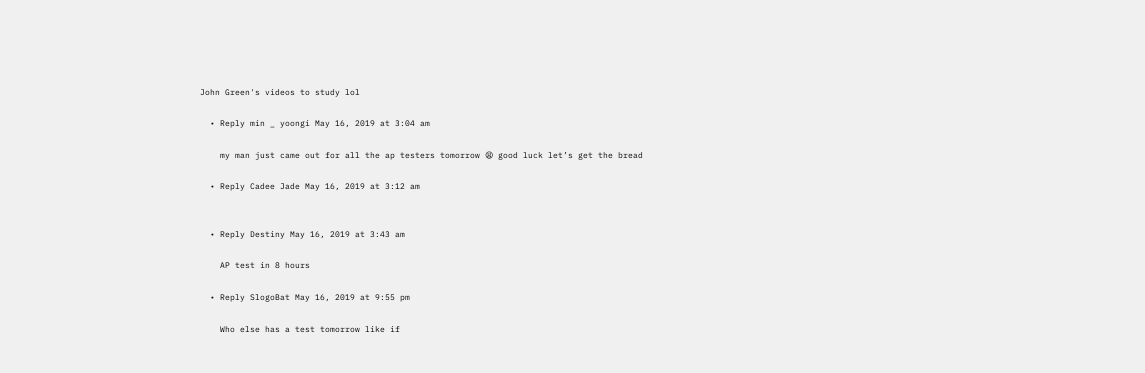John Green's videos to study lol

  • Reply min _ yoongi May 16, 2019 at 3:04 am

    my man just came out for all the ap testers tomorrow 😫 good luck let’s get the bread

  • Reply Cadee Jade May 16, 2019 at 3:12 am


  • Reply Destiny May 16, 2019 at 3:43 am

    AP test in 8 hours

  • Reply SlogoBat May 16, 2019 at 9:55 pm

    Who else has a test tomorrow like if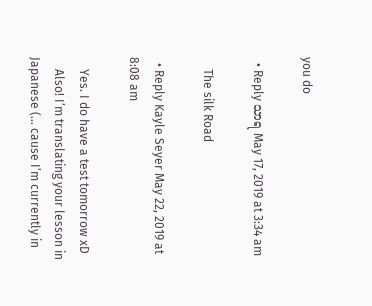you do

  • Reply သာရ May 17, 2019 at 3:34 am

    The silk Road

  • Reply Kayle Seyer May 22, 2019 at 8:08 am

    Yes. I do have a test tomorrow xD
    Also! I’m translating your lesson in Japanese (… cause I’m currently in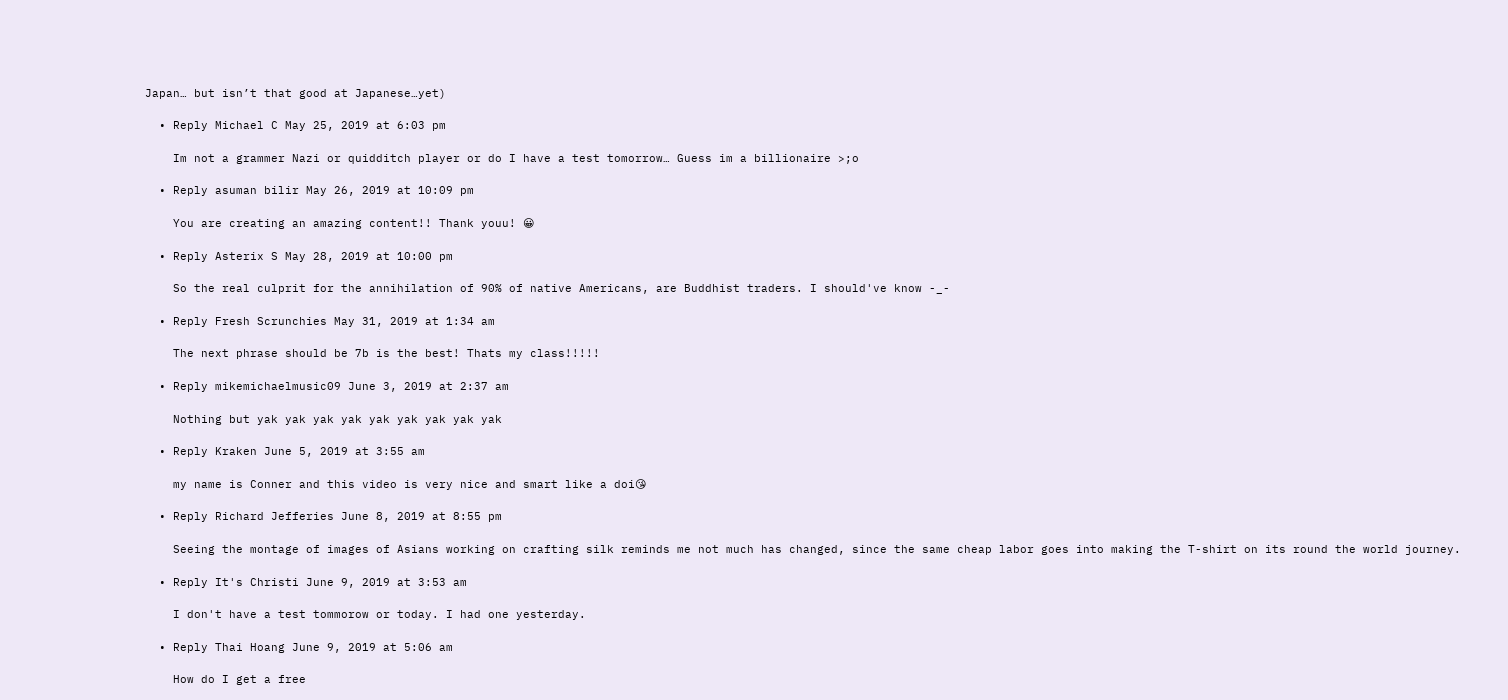Japan… but isn’t that good at Japanese…yet)

  • Reply Michael C May 25, 2019 at 6:03 pm

    Im not a grammer Nazi or quidditch player or do I have a test tomorrow… Guess im a billionaire >;o

  • Reply asuman bilir May 26, 2019 at 10:09 pm

    You are creating an amazing content!! Thank youu! 😀

  • Reply Asterix S May 28, 2019 at 10:00 pm

    So the real culprit for the annihilation of 90% of native Americans, are Buddhist traders. I should've know -_-

  • Reply Fresh Scrunchies May 31, 2019 at 1:34 am

    The next phrase should be 7b is the best! Thats my class!!!!!

  • Reply mikemichaelmusic09 June 3, 2019 at 2:37 am

    Nothing but yak yak yak yak yak yak yak yak yak

  • Reply Kraken June 5, 2019 at 3:55 am

    my name is Conner and this video is very nice and smart like a doi😘

  • Reply Richard Jefferies June 8, 2019 at 8:55 pm

    Seeing the montage of images of Asians working on crafting silk reminds me not much has changed, since the same cheap labor goes into making the T-shirt on its round the world journey.

  • Reply It's Christi June 9, 2019 at 3:53 am

    I don't have a test tommorow or today. I had one yesterday.

  • Reply Thai Hoang June 9, 2019 at 5:06 am

    How do I get a free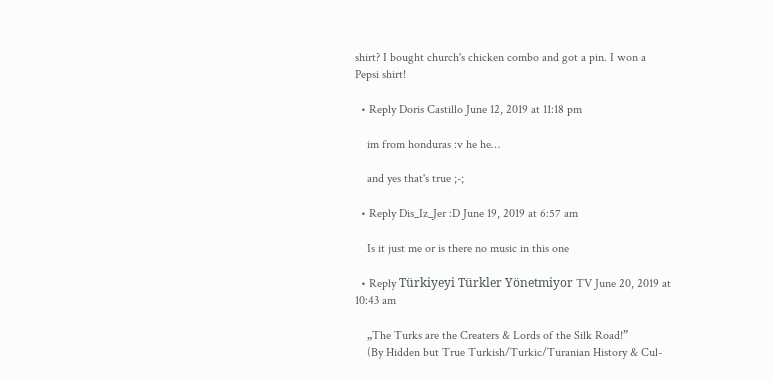shirt? I bought church's chicken combo and got a pin. I won a Pepsi shirt!

  • Reply Doris Castillo June 12, 2019 at 11:18 pm

    im from honduras :v he he…

    and yes that's true ;-;

  • Reply Dis_Iz_Jer :D June 19, 2019 at 6:57 am

    Is it just me or is there no music in this one

  • Reply Türkiyeyi Türkler Yönetmiyor TV June 20, 2019 at 10:43 am

    „The Turks are the Creaters & Lords of the Silk Road!”
    (By Hidden but True Turkish/Turkic/Turanian History & Cul-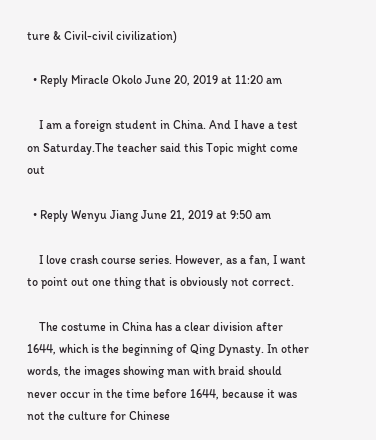ture & Civil-civil civilization)

  • Reply Miracle Okolo June 20, 2019 at 11:20 am

    I am a foreign student in China. And I have a test on Saturday.The teacher said this Topic might come out

  • Reply Wenyu Jiang June 21, 2019 at 9:50 am

    I love crash course series. However, as a fan, I want to point out one thing that is obviously not correct.

    The costume in China has a clear division after 1644, which is the beginning of Qing Dynasty. In other words, the images showing man with braid should never occur in the time before 1644, because it was not the culture for Chinese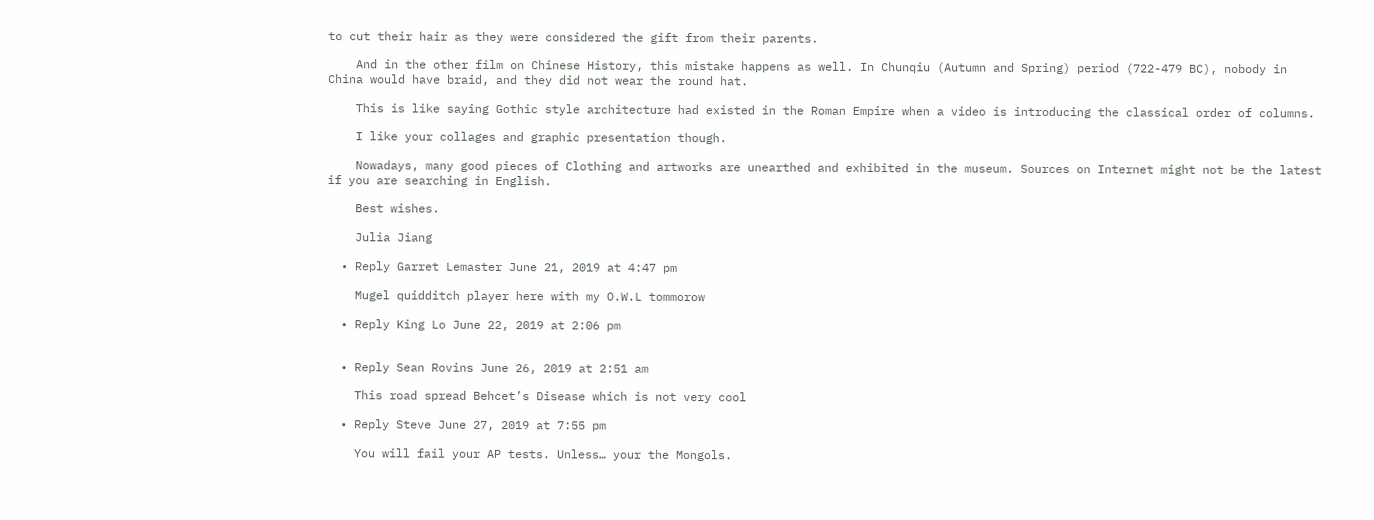to cut their hair as they were considered the gift from their parents.

    And in the other film on Chinese History, this mistake happens as well. In Chunqiu (Autumn and Spring) period (722-479 BC), nobody in China would have braid, and they did not wear the round hat.

    This is like saying Gothic style architecture had existed in the Roman Empire when a video is introducing the classical order of columns.

    I like your collages and graphic presentation though.

    Nowadays, many good pieces of Clothing and artworks are unearthed and exhibited in the museum. Sources on Internet might not be the latest if you are searching in English.

    Best wishes.

    Julia Jiang

  • Reply Garret Lemaster June 21, 2019 at 4:47 pm

    Mugel quidditch player here with my O.W.L tommorow

  • Reply King Lo June 22, 2019 at 2:06 pm


  • Reply Sean Rovins June 26, 2019 at 2:51 am

    This road spread Behcet’s Disease which is not very cool

  • Reply Steve June 27, 2019 at 7:55 pm

    You will fail your AP tests. Unless… your the Mongols.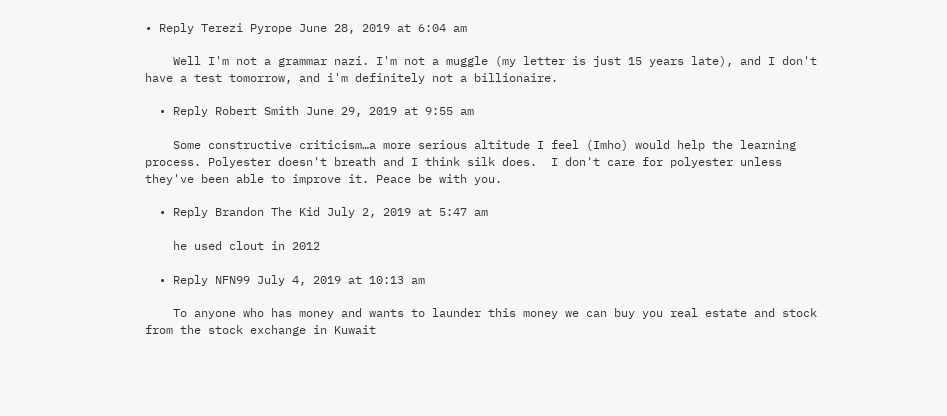• Reply Terezi Pyrope June 28, 2019 at 6:04 am

    Well I'm not a grammar nazi. I'm not a muggle (my letter is just 15 years late), and I don't have a test tomorrow, and i'm definitely not a billionaire.

  • Reply Robert Smith June 29, 2019 at 9:55 am

    Some constructive criticism…a more serious altitude I feel (Imho) would help the learning process. Polyester doesn't breath and I think silk does.  I don't care for polyester unless they've been able to improve it. Peace be with you.

  • Reply Brandon The Kid July 2, 2019 at 5:47 am

    he used clout in 2012

  • Reply NFN99 July 4, 2019 at 10:13 am

    To anyone who has money and wants to launder this money we can buy you real estate and stock from the stock exchange in Kuwait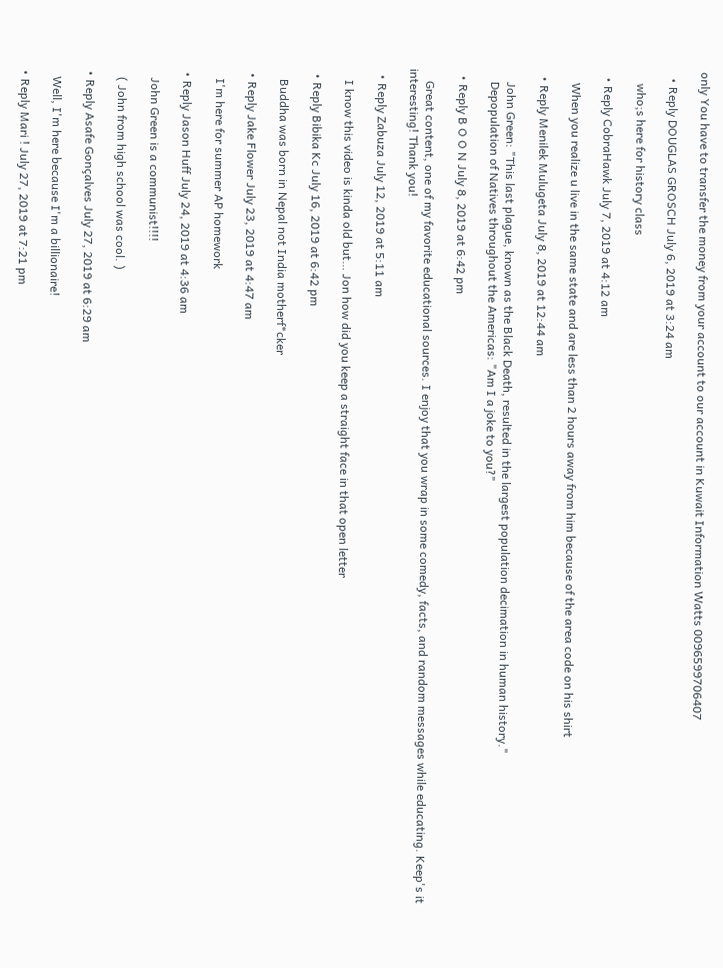only You have to transfer the money from your account to our account in Kuwait Information Watts 0096599706407

  • Reply DOUGLAS GROSCH July 6, 2019 at 3:24 am

    who;s here for history class

  • Reply CobraHawk July 7, 2019 at 4:12 am

    When you realize u live in the same state and are less than 2 hours away from him because of the area code on his shirt

  • Reply Menilek Mulugeta July 8, 2019 at 12:44 am

    John Green: "This last plague, known as the Black Death, resulted in the largest population decimation in human history."
    Depopulation of Natives throughout the Americas: "Am I a joke to you?"

  • Reply B O O N July 8, 2019 at 6:42 pm

    Great content, one of my favorite educational sources. I enjoy that you wrap in some comedy, facts, and random messages while educating. Keep's it interesting! Thank you!

  • Reply Zabuza July 12, 2019 at 5:11 am

    I know this video is kinda old but… Jon how did you keep a straight face in that open letter

  • Reply Bibika Kc July 16, 2019 at 6:42 pm

    Buddha was born in Nepal not India motherf*cker

  • Reply Jake Flower July 23, 2019 at 4:47 am

    I'm here for summer AP homework

  • Reply Jason Huff July 24, 2019 at 4:36 am

    John Green is a communist!!!!

    ( John from high school was cool. )

  • Reply Asafe Gonçalves July 27, 2019 at 6:29 am

    Well, I'm here because I'm a billionaire!

  • Reply Mari ! July 27, 2019 at 7:21 pm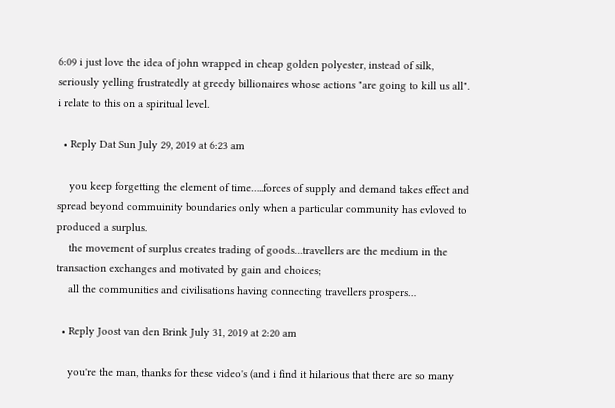6:09 i just love the idea of john wrapped in cheap golden polyester, instead of silk, seriously yelling frustratedly at greedy billionaires whose actions "are going to kill us all". i relate to this on a spiritual level.

  • Reply Dat Sun July 29, 2019 at 6:23 am

    you keep forgetting the element of time…..forces of supply and demand takes effect and spread beyond commuinity boundaries only when a particular community has evloved to produced a surplus.
    the movement of surplus creates trading of goods…travellers are the medium in the transaction exchanges and motivated by gain and choices;
    all the communities and civilisations having connecting travellers prospers…

  • Reply Joost van den Brink July 31, 2019 at 2:20 am

    you're the man, thanks for these video's (and i find it hilarious that there are so many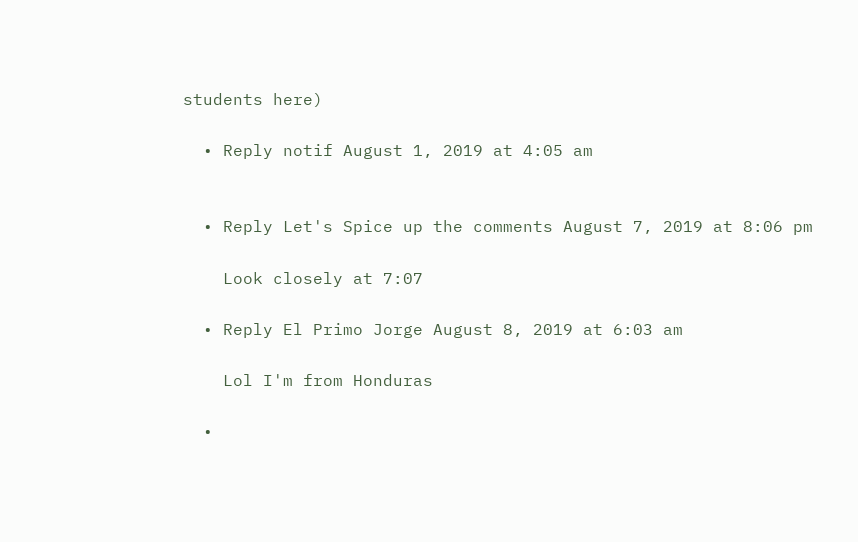students here)

  • Reply notif August 1, 2019 at 4:05 am


  • Reply Let's Spice up the comments August 7, 2019 at 8:06 pm

    Look closely at 7:07

  • Reply El Primo Jorge August 8, 2019 at 6:03 am

    Lol I'm from Honduras

  •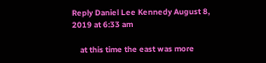Reply Daniel Lee Kennedy August 8, 2019 at 6:33 am

    at this time the east was more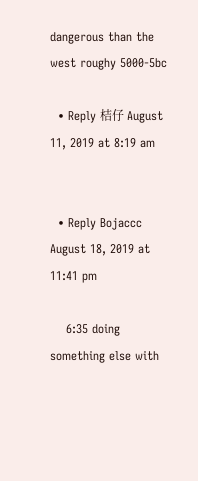dangerous than the west roughy 5000-5bc

  • Reply 桔仔 August 11, 2019 at 8:19 am


  • Reply Bojaccc August 18, 2019 at 11:41 pm

    6:35 doing something else with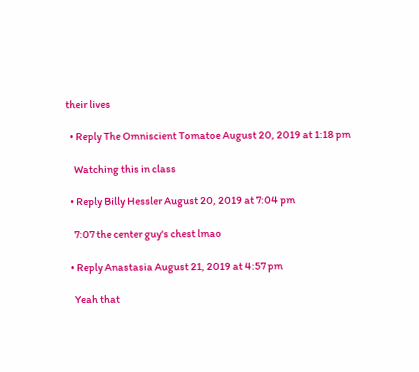their lives

  • Reply The Omniscient Tomatoe August 20, 2019 at 1:18 pm

    Watching this in class

  • Reply Billy Hessler August 20, 2019 at 7:04 pm

    7:07 the center guy's chest lmao

  • Reply Anastasia August 21, 2019 at 4:57 pm

    Yeah that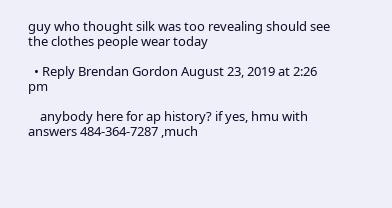guy who thought silk was too revealing should see the clothes people wear today

  • Reply Brendan Gordon August 23, 2019 at 2:26 pm

    anybody here for ap history? if yes, hmu with answers 484-364-7287 ,much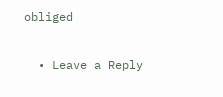obliged

  • Leave a Reply